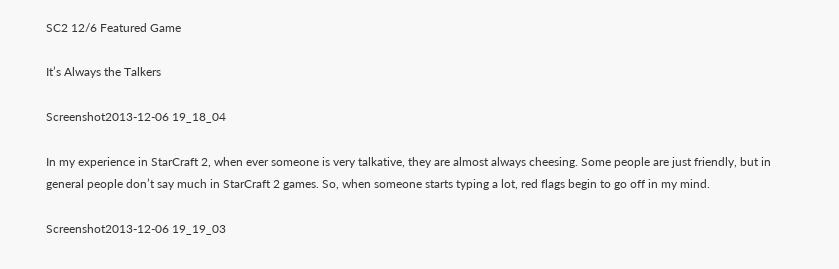SC2 12/6 Featured Game

It’s Always the Talkers

Screenshot2013-12-06 19_18_04

In my experience in StarCraft 2, when ever someone is very talkative, they are almost always cheesing. Some people are just friendly, but in general people don’t say much in StarCraft 2 games. So, when someone starts typing a lot, red flags begin to go off in my mind.

Screenshot2013-12-06 19_19_03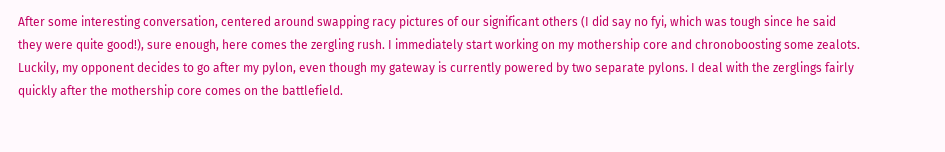After some interesting conversation, centered around swapping racy pictures of our significant others (I did say no fyi, which was tough since he said they were quite good!), sure enough, here comes the zergling rush. I immediately start working on my mothership core and chronoboosting some zealots. Luckily, my opponent decides to go after my pylon, even though my gateway is currently powered by two separate pylons. I deal with the zerglings fairly quickly after the mothership core comes on the battlefield.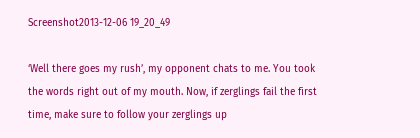Screenshot2013-12-06 19_20_49

‘Well there goes my rush’, my opponent chats to me. You took the words right out of my mouth. Now, if zerglings fail the first time, make sure to follow your zerglings up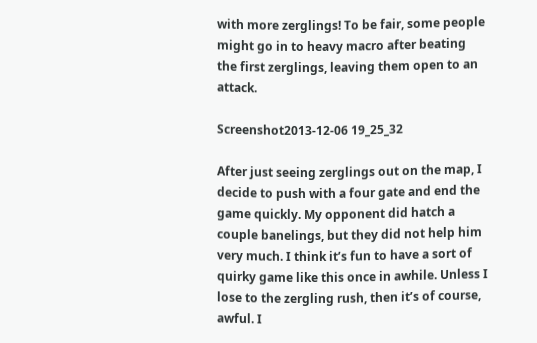with more zerglings! To be fair, some people might go in to heavy macro after beating the first zerglings, leaving them open to an attack.

Screenshot2013-12-06 19_25_32

After just seeing zerglings out on the map, I decide to push with a four gate and end the game quickly. My opponent did hatch a couple banelings, but they did not help him very much. I think it’s fun to have a sort of quirky game like this once in awhile. Unless I lose to the zergling rush, then it’s of course, awful. I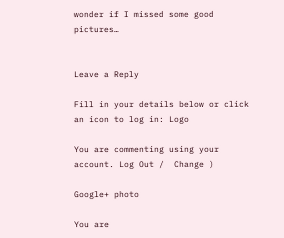wonder if I missed some good pictures…


Leave a Reply

Fill in your details below or click an icon to log in: Logo

You are commenting using your account. Log Out /  Change )

Google+ photo

You are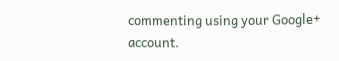commenting using your Google+ account.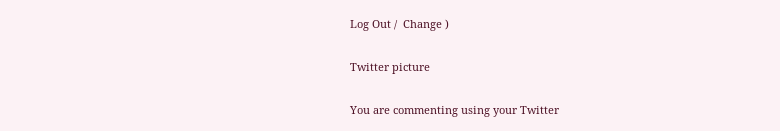Log Out /  Change )

Twitter picture

You are commenting using your Twitter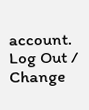account. Log Out /  Change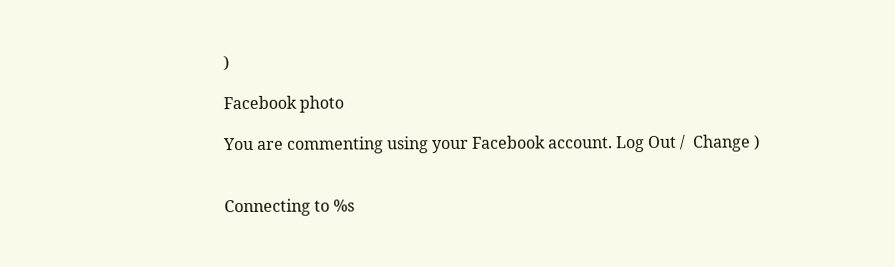)

Facebook photo

You are commenting using your Facebook account. Log Out /  Change )


Connecting to %s